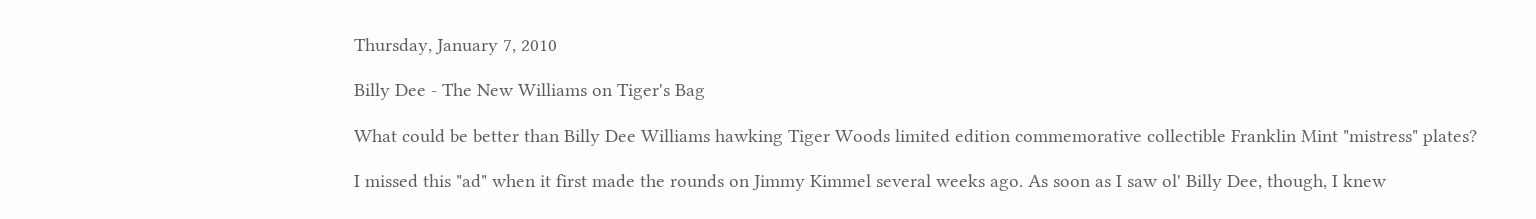Thursday, January 7, 2010

Billy Dee - The New Williams on Tiger's Bag

What could be better than Billy Dee Williams hawking Tiger Woods limited edition commemorative collectible Franklin Mint "mistress" plates?

I missed this "ad" when it first made the rounds on Jimmy Kimmel several weeks ago. As soon as I saw ol' Billy Dee, though, I knew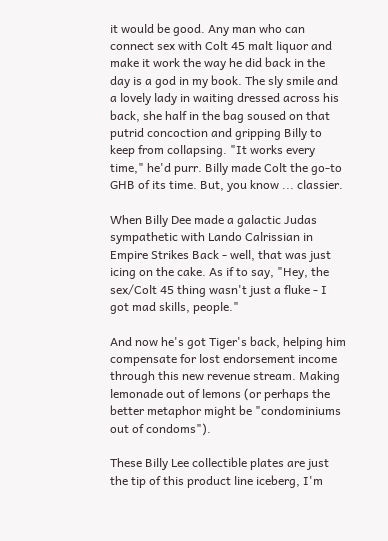it would be good. Any man who can connect sex with Colt 45 malt liquor and make it work the way he did back in the day is a god in my book. The sly smile and a lovely lady in waiting dressed across his back, she half in the bag soused on that putrid concoction and gripping Billy to keep from collapsing. "It works every time," he'd purr. Billy made Colt the go-to GHB of its time. But, you know ... classier.

When Billy Dee made a galactic Judas sympathetic with Lando Calrissian in Empire Strikes Back - well, that was just icing on the cake. As if to say, "Hey, the sex/Colt 45 thing wasn't just a fluke - I got mad skills, people."

And now he's got Tiger's back, helping him compensate for lost endorsement income through this new revenue stream. Making lemonade out of lemons (or perhaps the better metaphor might be "condominiums out of condoms").

These Billy Lee collectible plates are just the tip of this product line iceberg, I'm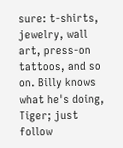sure: t-shirts, jewelry, wall art, press-on tattoos, and so on. Billy knows what he's doing, Tiger; just follow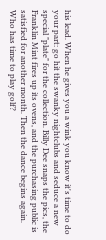his lead. When he gives you a wink you know it's time to do your part: go hit the swanky nightclubs and seduce a new special "plate" for the collection. Billy Dee snaps the pics, the Franklin Mint fires up its ovens, and the purchasing public is satisfied for another month. Then the dance begins again. Who has time to play golf?